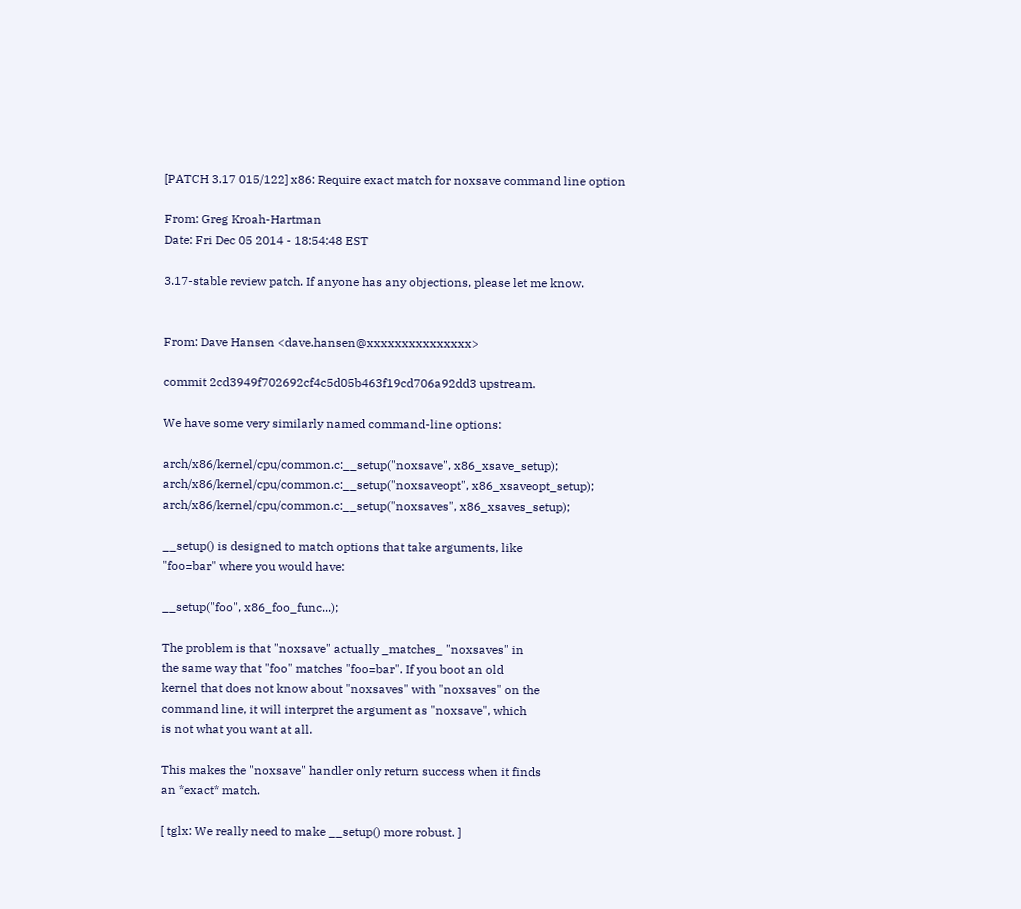[PATCH 3.17 015/122] x86: Require exact match for noxsave command line option

From: Greg Kroah-Hartman
Date: Fri Dec 05 2014 - 18:54:48 EST

3.17-stable review patch. If anyone has any objections, please let me know.


From: Dave Hansen <dave.hansen@xxxxxxxxxxxxxxx>

commit 2cd3949f702692cf4c5d05b463f19cd706a92dd3 upstream.

We have some very similarly named command-line options:

arch/x86/kernel/cpu/common.c:__setup("noxsave", x86_xsave_setup);
arch/x86/kernel/cpu/common.c:__setup("noxsaveopt", x86_xsaveopt_setup);
arch/x86/kernel/cpu/common.c:__setup("noxsaves", x86_xsaves_setup);

__setup() is designed to match options that take arguments, like
"foo=bar" where you would have:

__setup("foo", x86_foo_func...);

The problem is that "noxsave" actually _matches_ "noxsaves" in
the same way that "foo" matches "foo=bar". If you boot an old
kernel that does not know about "noxsaves" with "noxsaves" on the
command line, it will interpret the argument as "noxsave", which
is not what you want at all.

This makes the "noxsave" handler only return success when it finds
an *exact* match.

[ tglx: We really need to make __setup() more robust. ]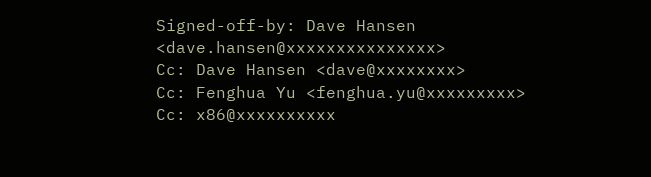Signed-off-by: Dave Hansen <dave.hansen@xxxxxxxxxxxxxxx>
Cc: Dave Hansen <dave@xxxxxxxx>
Cc: Fenghua Yu <fenghua.yu@xxxxxxxxx>
Cc: x86@xxxxxxxxxx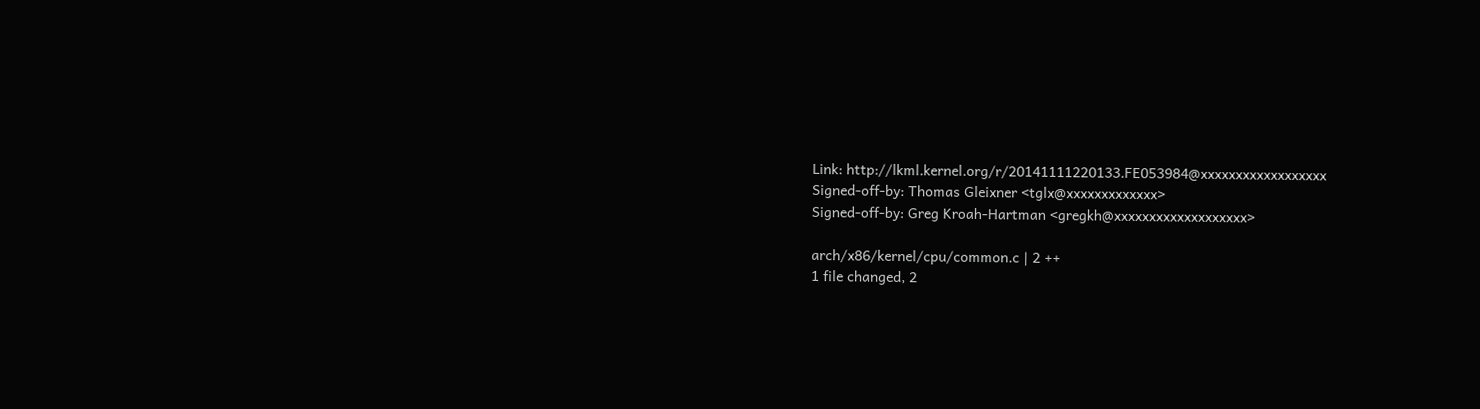Link: http://lkml.kernel.org/r/20141111220133.FE053984@xxxxxxxxxxxxxxxxxx
Signed-off-by: Thomas Gleixner <tglx@xxxxxxxxxxxxx>
Signed-off-by: Greg Kroah-Hartman <gregkh@xxxxxxxxxxxxxxxxxxx>

arch/x86/kernel/cpu/common.c | 2 ++
1 file changed, 2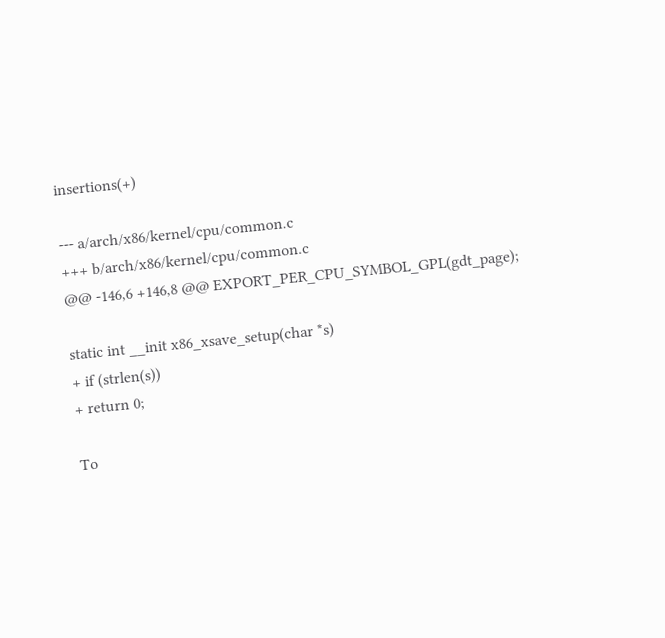insertions(+)

--- a/arch/x86/kernel/cpu/common.c
+++ b/arch/x86/kernel/cpu/common.c
@@ -146,6 +146,8 @@ EXPORT_PER_CPU_SYMBOL_GPL(gdt_page);

static int __init x86_xsave_setup(char *s)
+ if (strlen(s))
+ return 0;

To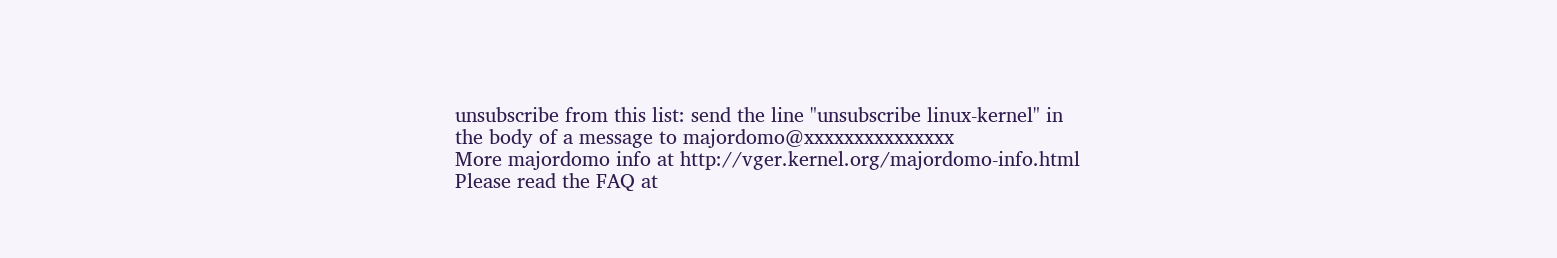unsubscribe from this list: send the line "unsubscribe linux-kernel" in
the body of a message to majordomo@xxxxxxxxxxxxxxx
More majordomo info at http://vger.kernel.org/majordomo-info.html
Please read the FAQ at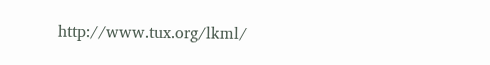http://www.tux.org/lkml/